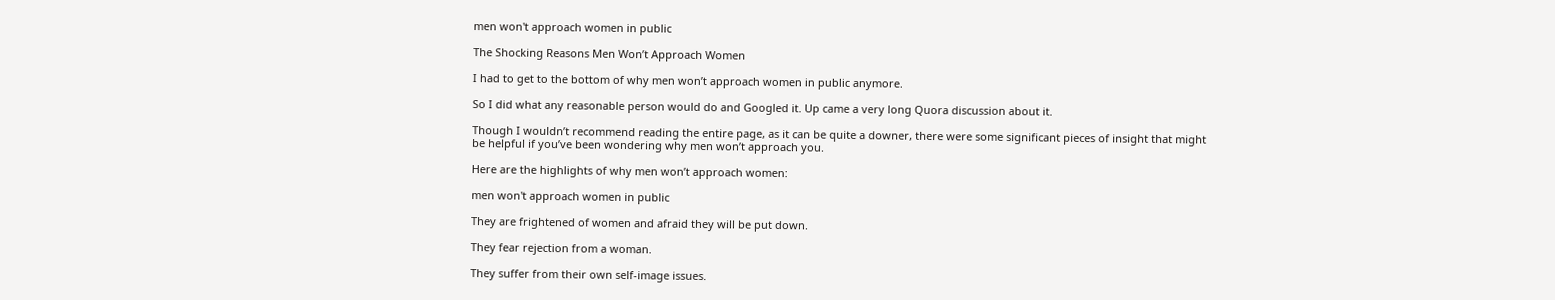men won't approach women in public

The Shocking Reasons Men Won’t Approach Women

I had to get to the bottom of why men won’t approach women in public anymore.

So I did what any reasonable person would do and Googled it. Up came a very long Quora discussion about it.

Though I wouldn’t recommend reading the entire page, as it can be quite a downer, there were some significant pieces of insight that might be helpful if you’ve been wondering why men won’t approach you.

Here are the highlights of why men won’t approach women:

men won't approach women in public

They are frightened of women and afraid they will be put down.

They fear rejection from a woman.

They suffer from their own self-image issues.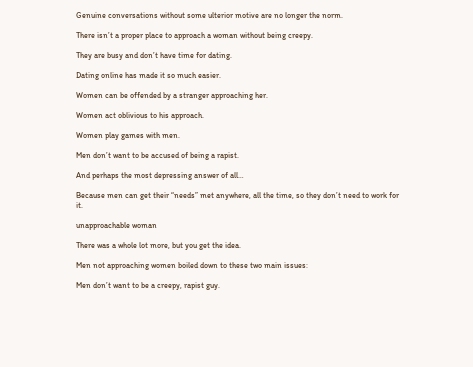Genuine conversations without some ulterior motive are no longer the norm.

There isn’t a proper place to approach a woman without being creepy.

They are busy and don’t have time for dating.

Dating online has made it so much easier.

Women can be offended by a stranger approaching her.

Women act oblivious to his approach.

Women play games with men.

Men don’t want to be accused of being a rapist.

And perhaps the most depressing answer of all…

Because men can get their “needs” met anywhere, all the time, so they don’t need to work for it.

unapproachable woman

There was a whole lot more, but you get the idea.

Men not approaching women boiled down to these two main issues:

Men don’t want to be a creepy, rapist guy.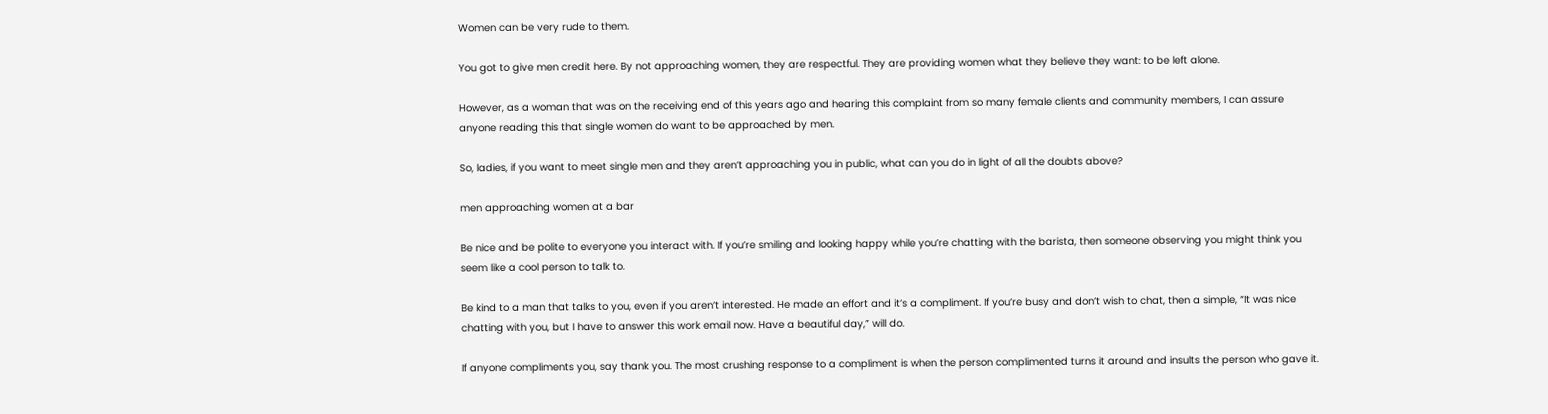Women can be very rude to them.

You got to give men credit here. By not approaching women, they are respectful. They are providing women what they believe they want: to be left alone.

However, as a woman that was on the receiving end of this years ago and hearing this complaint from so many female clients and community members, I can assure anyone reading this that single women do want to be approached by men.

So, ladies, if you want to meet single men and they aren’t approaching you in public, what can you do in light of all the doubts above?

men approaching women at a bar

Be nice and be polite to everyone you interact with. If you’re smiling and looking happy while you’re chatting with the barista, then someone observing you might think you seem like a cool person to talk to.

Be kind to a man that talks to you, even if you aren’t interested. He made an effort and it’s a compliment. If you’re busy and don’t wish to chat, then a simple, “It was nice chatting with you, but I have to answer this work email now. Have a beautiful day,” will do.

If anyone compliments you, say thank you. The most crushing response to a compliment is when the person complimented turns it around and insults the person who gave it.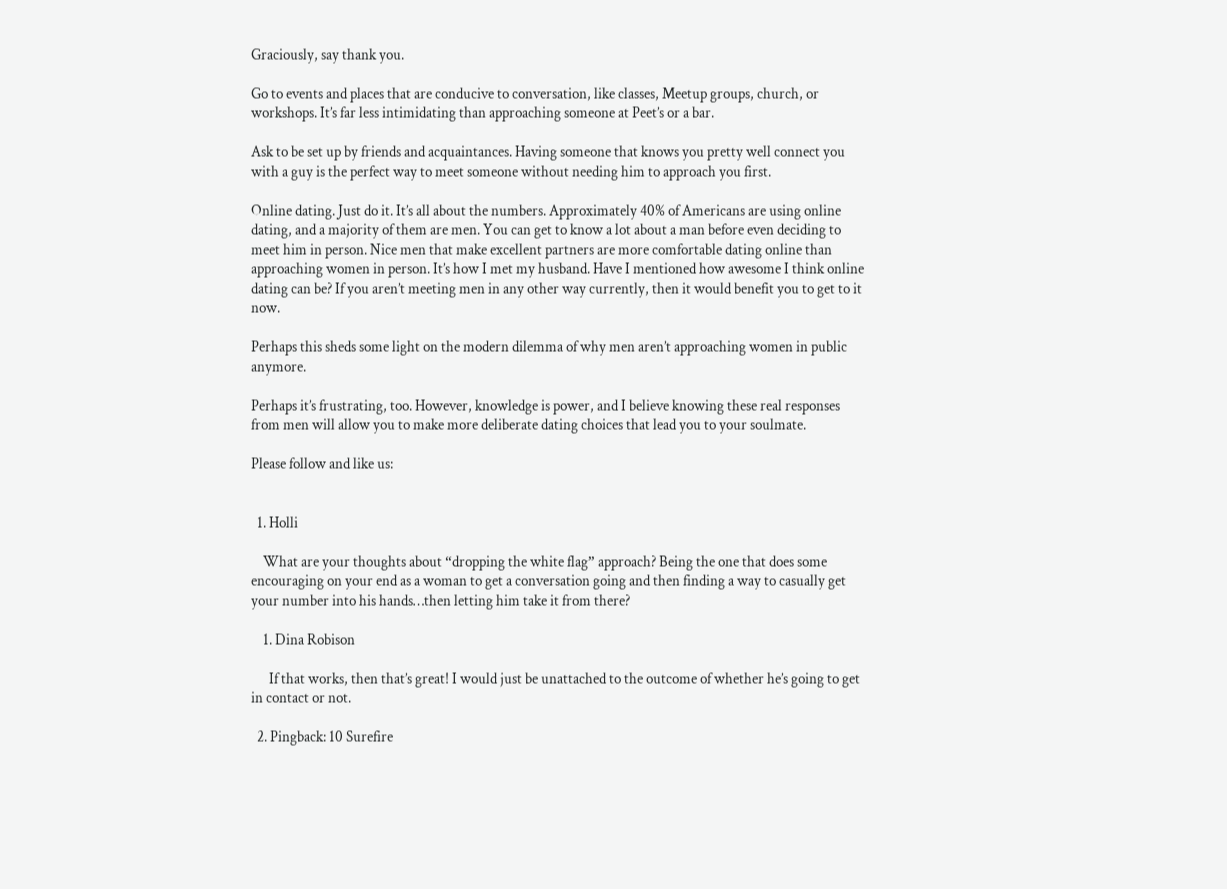Graciously, say thank you.

Go to events and places that are conducive to conversation, like classes, Meetup groups, church, or workshops. It’s far less intimidating than approaching someone at Peet’s or a bar.

Ask to be set up by friends and acquaintances. Having someone that knows you pretty well connect you with a guy is the perfect way to meet someone without needing him to approach you first.

Online dating. Just do it. It’s all about the numbers. Approximately 40% of Americans are using online dating, and a majority of them are men. You can get to know a lot about a man before even deciding to meet him in person. Nice men that make excellent partners are more comfortable dating online than approaching women in person. It’s how I met my husband. Have I mentioned how awesome I think online dating can be? If you aren’t meeting men in any other way currently, then it would benefit you to get to it now.

Perhaps this sheds some light on the modern dilemma of why men aren’t approaching women in public anymore.

Perhaps it’s frustrating, too. However, knowledge is power, and I believe knowing these real responses from men will allow you to make more deliberate dating choices that lead you to your soulmate.

Please follow and like us:


  1. Holli

    What are your thoughts about “dropping the white flag” approach? Being the one that does some encouraging on your end as a woman to get a conversation going and then finding a way to casually get your number into his hands…then letting him take it from there?

    1. Dina Robison

      If that works, then that’s great! I would just be unattached to the outcome of whether he’s going to get in contact or not.

  2. Pingback: 10 Surefire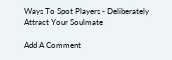Ways To Spot Players - Deliberately Attract Your Soulmate

Add A Comment